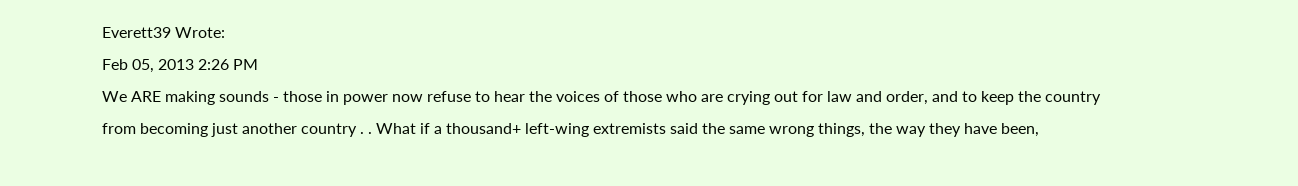Everett39 Wrote:
Feb 05, 2013 2:26 PM
We ARE making sounds - those in power now refuse to hear the voices of those who are crying out for law and order, and to keep the country from becoming just another country . . What if a thousand+ left-wing extremists said the same wrong things, the way they have been,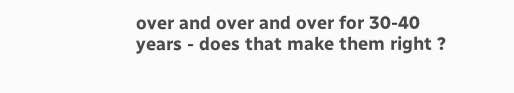over and over and over for 30-40 years - does that make them right ?